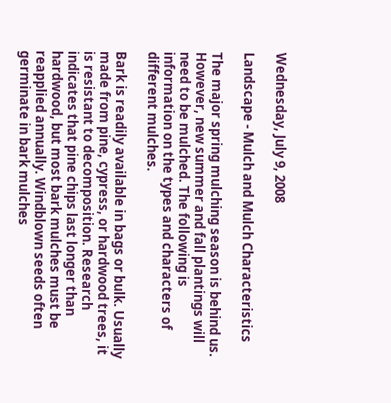Wednesday, July 9, 2008

Landscape - Mulch and Mulch Characteristics

The major spring mulching season is behind us. However, new summer and fall plantings will need to be mulched. The following is information on the types and characters of different mulches.

Bark is readily available in bags or bulk. Usually made from pine, cypress, or hardwood trees, it is resistant to decomposition. Research indicates that pine chips last longer than hardwood, but most bark mulches must be reapplied annually. Windblown seeds often germinate in bark mulches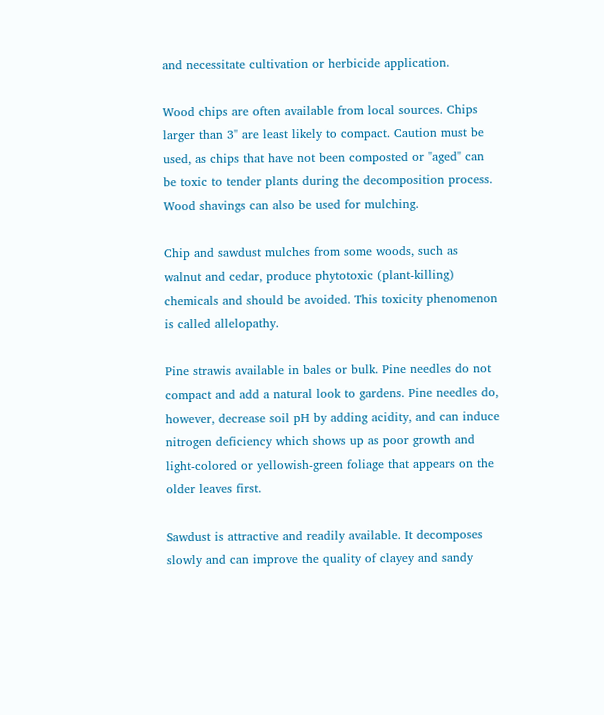and necessitate cultivation or herbicide application.

Wood chips are often available from local sources. Chips larger than 3" are least likely to compact. Caution must be used, as chips that have not been composted or "aged" can be toxic to tender plants during the decomposition process. Wood shavings can also be used for mulching.

Chip and sawdust mulches from some woods, such as walnut and cedar, produce phytotoxic (plant-killing) chemicals and should be avoided. This toxicity phenomenon is called allelopathy.

Pine strawis available in bales or bulk. Pine needles do not compact and add a natural look to gardens. Pine needles do, however, decrease soil pH by adding acidity, and can induce nitrogen deficiency which shows up as poor growth and light-colored or yellowish-green foliage that appears on the older leaves first.

Sawdust is attractive and readily available. It decomposes slowly and can improve the quality of clayey and sandy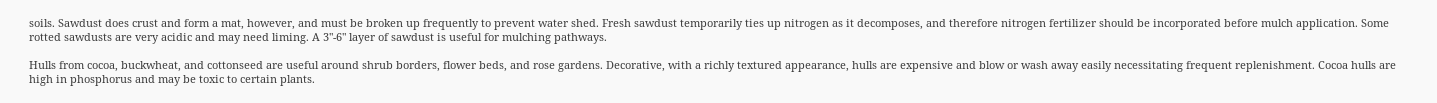soils. Sawdust does crust and form a mat, however, and must be broken up frequently to prevent water shed. Fresh sawdust temporarily ties up nitrogen as it decomposes, and therefore nitrogen fertilizer should be incorporated before mulch application. Some rotted sawdusts are very acidic and may need liming. A 3"-6" layer of sawdust is useful for mulching pathways.

Hulls from cocoa, buckwheat, and cottonseed are useful around shrub borders, flower beds, and rose gardens. Decorative, with a richly textured appearance, hulls are expensive and blow or wash away easily necessitating frequent replenishment. Cocoa hulls are high in phosphorus and may be toxic to certain plants.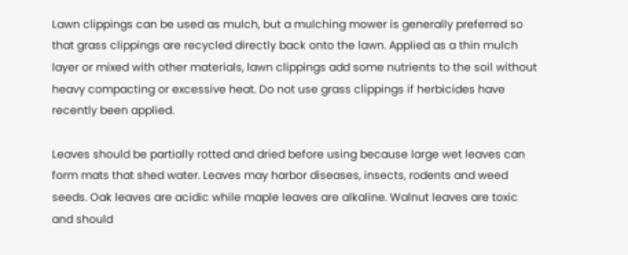Lawn clippings can be used as mulch, but a mulching mower is generally preferred so that grass clippings are recycled directly back onto the lawn. Applied as a thin mulch layer or mixed with other materials, lawn clippings add some nutrients to the soil without heavy compacting or excessive heat. Do not use grass clippings if herbicides have recently been applied.

Leaves should be partially rotted and dried before using because large wet leaves can form mats that shed water. Leaves may harbor diseases, insects, rodents and weed seeds. Oak leaves are acidic while maple leaves are alkaline. Walnut leaves are toxic and should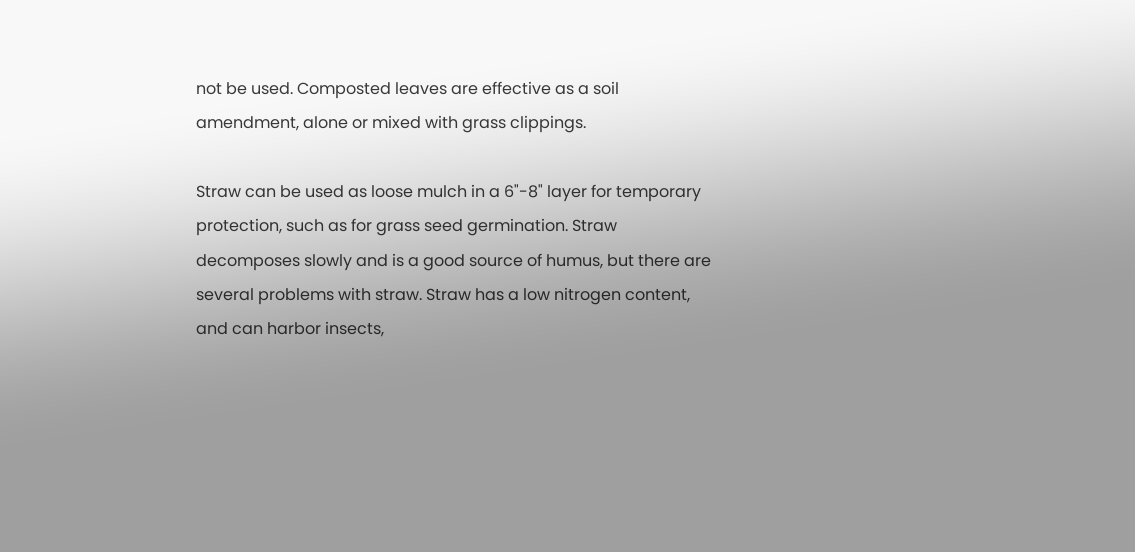not be used. Composted leaves are effective as a soil amendment, alone or mixed with grass clippings.

Straw can be used as loose mulch in a 6"-8" layer for temporary protection, such as for grass seed germination. Straw decomposes slowly and is a good source of humus, but there are several problems with straw. Straw has a low nitrogen content, and can harbor insects,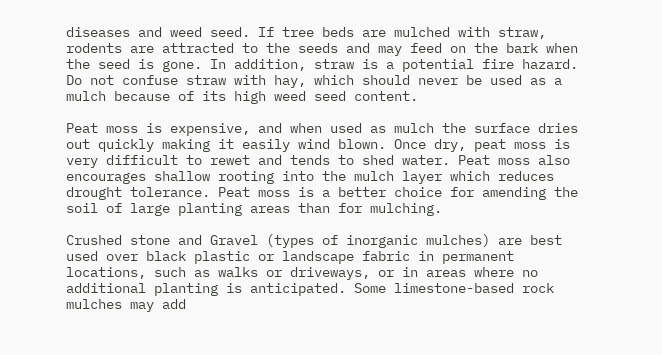diseases and weed seed. If tree beds are mulched with straw, rodents are attracted to the seeds and may feed on the bark when the seed is gone. In addition, straw is a potential fire hazard. Do not confuse straw with hay, which should never be used as a mulch because of its high weed seed content.

Peat moss is expensive, and when used as mulch the surface dries out quickly making it easily wind blown. Once dry, peat moss is very difficult to rewet and tends to shed water. Peat moss also encourages shallow rooting into the mulch layer which reduces drought tolerance. Peat moss is a better choice for amending the soil of large planting areas than for mulching.

Crushed stone and Gravel (types of inorganic mulches) are best used over black plastic or landscape fabric in permanent locations, such as walks or driveways, or in areas where no additional planting is anticipated. Some limestone-based rock mulches may add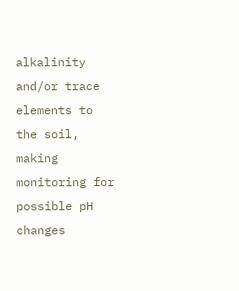alkalinity and/or trace elements to the soil, making monitoring for possible pH changes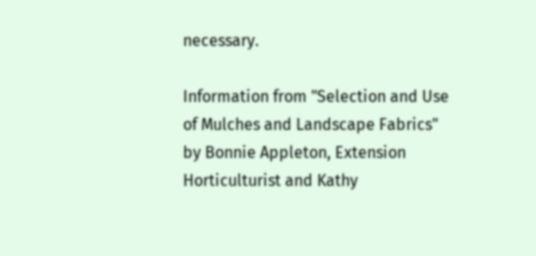necessary.

Information from "Selection and Use of Mulches and Landscape Fabrics" by Bonnie Appleton, Extension Horticulturist and Kathy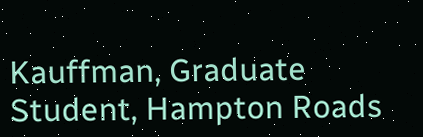Kauffman, Graduate Student, Hampton Roads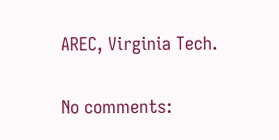AREC, Virginia Tech.

No comments: